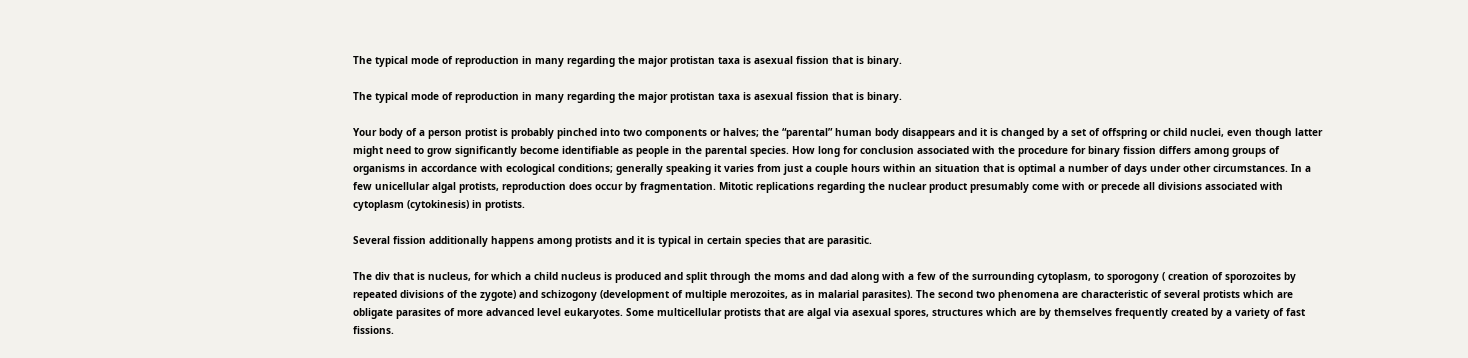The typical mode of reproduction in many regarding the major protistan taxa is asexual fission that is binary.

The typical mode of reproduction in many regarding the major protistan taxa is asexual fission that is binary.

Your body of a person protist is probably pinched into two components or halves; the “parental” human body disappears and it is changed by a set of offspring or child nuclei, even though latter might need to grow significantly become identifiable as people in the parental species. How long for conclusion associated with the procedure for binary fission differs among groups of organisms in accordance with ecological conditions; generally speaking it varies from just a couple hours within an situation that is optimal a number of days under other circumstances. In a few unicellular algal protists, reproduction does occur by fragmentation. Mitotic replications regarding the nuclear product presumably come with or precede all divisions associated with cytoplasm (cytokinesis) in protists.

Several fission additionally happens among protists and it is typical in certain species that are parasitic.

The div that is nucleus, for which a child nucleus is produced and split through the moms and dad along with a few of the surrounding cytoplasm, to sporogony ( creation of sporozoites by repeated divisions of the zygote) and schizogony (development of multiple merozoites, as in malarial parasites). The second two phenomena are characteristic of several protists which are obligate parasites of more advanced level eukaryotes. Some multicellular protists that are algal via asexual spores, structures which are by themselves frequently created by a variety of fast fissions.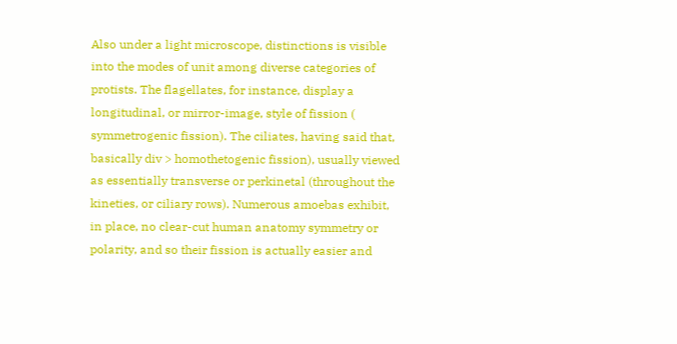Also under a light microscope, distinctions is visible into the modes of unit among diverse categories of protists. The flagellates, for instance, display a longitudinal, or mirror-image, style of fission ( symmetrogenic fission). The ciliates, having said that, basically div > homothetogenic fission), usually viewed as essentially transverse or perkinetal (throughout the kineties, or ciliary rows). Numerous amoebas exhibit, in place, no clear-cut human anatomy symmetry or polarity, and so their fission is actually easier and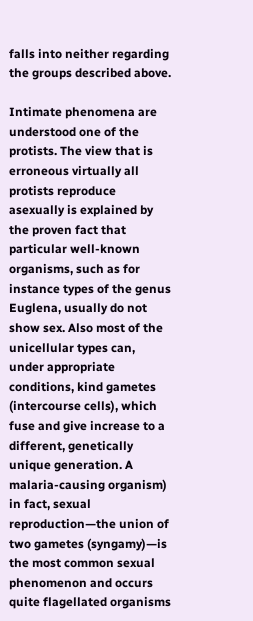falls into neither regarding the groups described above.

Intimate phenomena are understood one of the protists. The view that is erroneous virtually all protists reproduce asexually is explained by the proven fact that particular well-known organisms, such as for instance types of the genus Euglena, usually do not show sex. Also most of the unicellular types can, under appropriate conditions, kind gametes (intercourse cells), which fuse and give increase to a different, genetically unique generation. A malaria-causing organism) in fact, sexual reproduction—the union of two gametes (syngamy)—is the most common sexual phenomenon and occurs quite flagellated organisms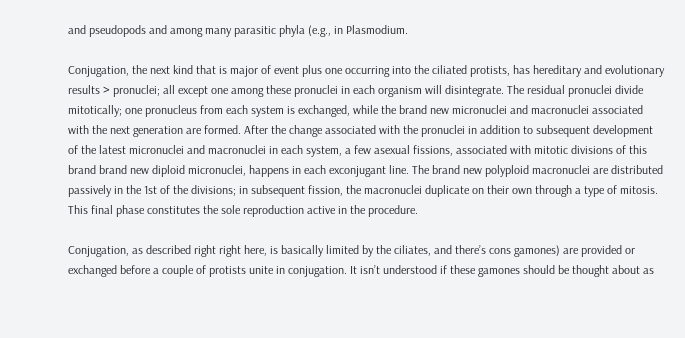and pseudopods and among many parasitic phyla (e.g., in Plasmodium.

Conjugation, the next kind that is major of event plus one occurring into the ciliated protists, has hereditary and evolutionary results > pronuclei; all except one among these pronuclei in each organism will disintegrate. The residual pronuclei divide mitotically; one pronucleus from each system is exchanged, while the brand new micronuclei and macronuclei associated with the next generation are formed. After the change associated with the pronuclei in addition to subsequent development of the latest micronuclei and macronuclei in each system, a few asexual fissions, associated with mitotic divisions of this brand brand new diploid micronuclei, happens in each exconjugant line. The brand new polyploid macronuclei are distributed passively in the 1st of the divisions; in subsequent fission, the macronuclei duplicate on their own through a type of mitosis. This final phase constitutes the sole reproduction active in the procedure.

Conjugation, as described right right here, is basically limited by the ciliates, and there’s cons gamones) are provided or exchanged before a couple of protists unite in conjugation. It isn’t understood if these gamones should be thought about as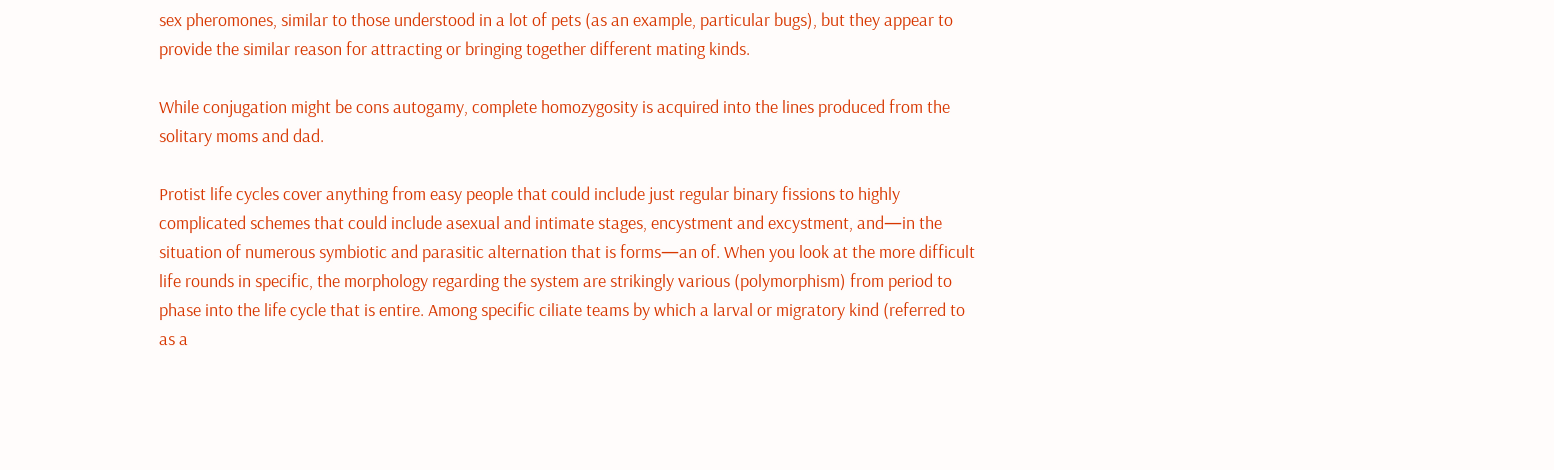sex pheromones, similar to those understood in a lot of pets (as an example, particular bugs), but they appear to provide the similar reason for attracting or bringing together different mating kinds.

While conjugation might be cons autogamy, complete homozygosity is acquired into the lines produced from the solitary moms and dad.

Protist life cycles cover anything from easy people that could include just regular binary fissions to highly complicated schemes that could include asexual and intimate stages, encystment and excystment, and—in the situation of numerous symbiotic and parasitic alternation that is forms—an of. When you look at the more difficult life rounds in specific, the morphology regarding the system are strikingly various (polymorphism) from period to phase into the life cycle that is entire. Among specific ciliate teams by which a larval or migratory kind (referred to as a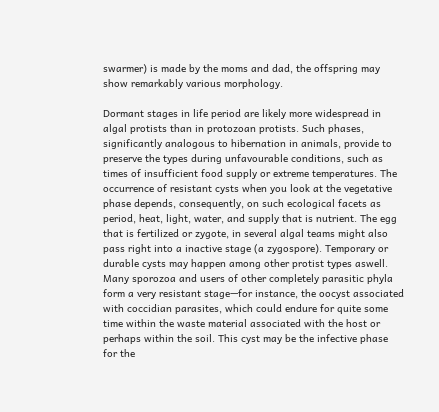swarmer) is made by the moms and dad, the offspring may show remarkably various morphology.

Dormant stages in life period are likely more widespread in algal protists than in protozoan protists. Such phases, significantly analogous to hibernation in animals, provide to preserve the types during unfavourable conditions, such as times of insufficient food supply or extreme temperatures. The occurrence of resistant cysts when you look at the vegetative phase depends, consequently, on such ecological facets as period, heat, light, water, and supply that is nutrient. The egg that is fertilized or zygote, in several algal teams might also pass right into a inactive stage (a zygospore). Temporary or durable cysts may happen among other protist types aswell. Many sporozoa and users of other completely parasitic phyla form a very resistant stage—for instance, the oocyst associated with coccidian parasites, which could endure for quite some time within the waste material associated with the host or perhaps within the soil. This cyst may be the infective phase for the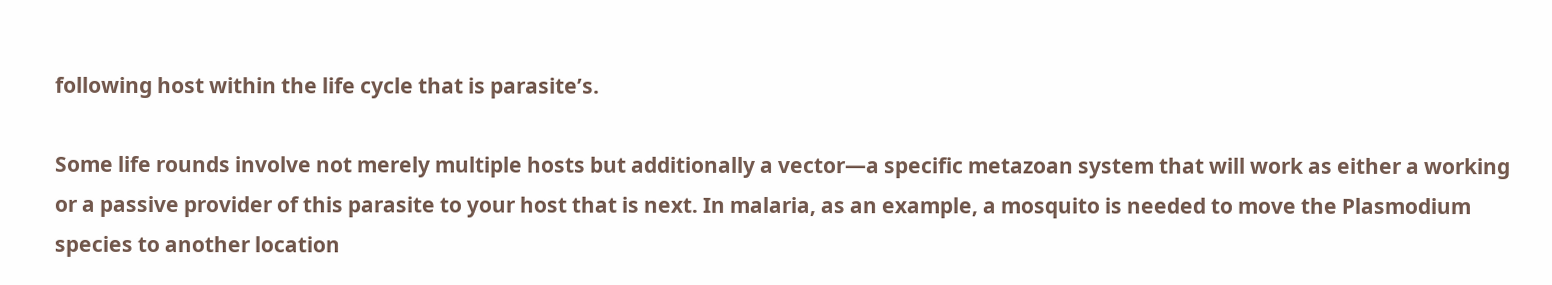following host within the life cycle that is parasite’s.

Some life rounds involve not merely multiple hosts but additionally a vector—a specific metazoan system that will work as either a working or a passive provider of this parasite to your host that is next. In malaria, as an example, a mosquito is needed to move the Plasmodium species to another location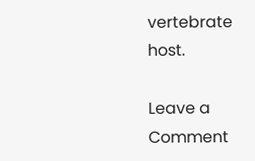vertebrate host.

Leave a Comment